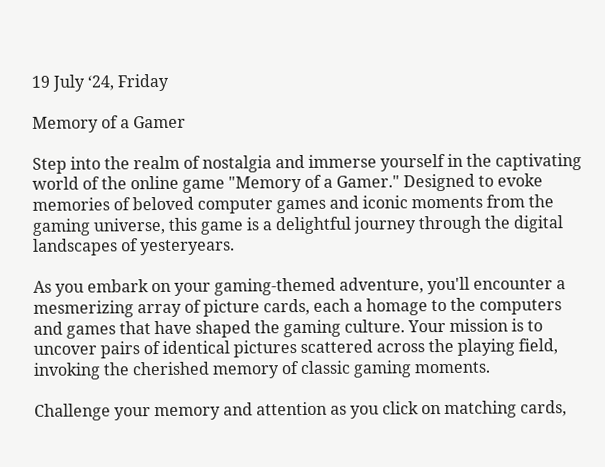19 July ‘24, Friday

Memory of a Gamer

Step into the realm of nostalgia and immerse yourself in the captivating world of the online game "Memory of a Gamer." Designed to evoke memories of beloved computer games and iconic moments from the gaming universe, this game is a delightful journey through the digital landscapes of yesteryears.

As you embark on your gaming-themed adventure, you'll encounter a mesmerizing array of picture cards, each a homage to the computers and games that have shaped the gaming culture. Your mission is to uncover pairs of identical pictures scattered across the playing field, invoking the cherished memory of classic gaming moments.

Challenge your memory and attention as you click on matching cards,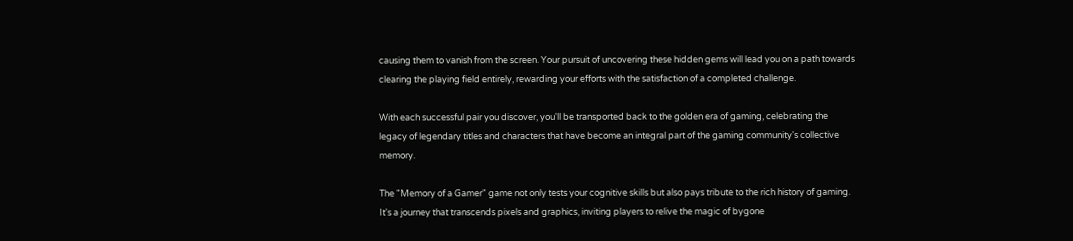causing them to vanish from the screen. Your pursuit of uncovering these hidden gems will lead you on a path towards clearing the playing field entirely, rewarding your efforts with the satisfaction of a completed challenge.

With each successful pair you discover, you'll be transported back to the golden era of gaming, celebrating the legacy of legendary titles and characters that have become an integral part of the gaming community's collective memory.

The "Memory of a Gamer" game not only tests your cognitive skills but also pays tribute to the rich history of gaming. It's a journey that transcends pixels and graphics, inviting players to relive the magic of bygone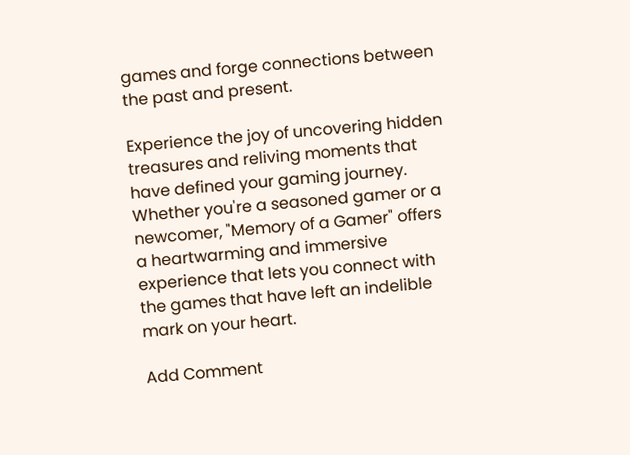games and forge connections between the past and present.

Experience the joy of uncovering hidden treasures and reliving moments that have defined your gaming journey. Whether you're a seasoned gamer or a newcomer, "Memory of a Gamer" offers a heartwarming and immersive experience that lets you connect with the games that have left an indelible mark on your heart.

Add Comment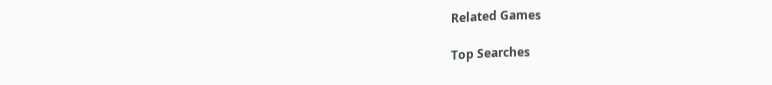Related Games

Top Searches